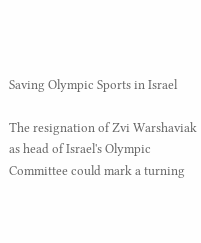Saving Olympic Sports in Israel

The resignation of Zvi Warshaviak as head of Israel's Olympic Committee could mark a turning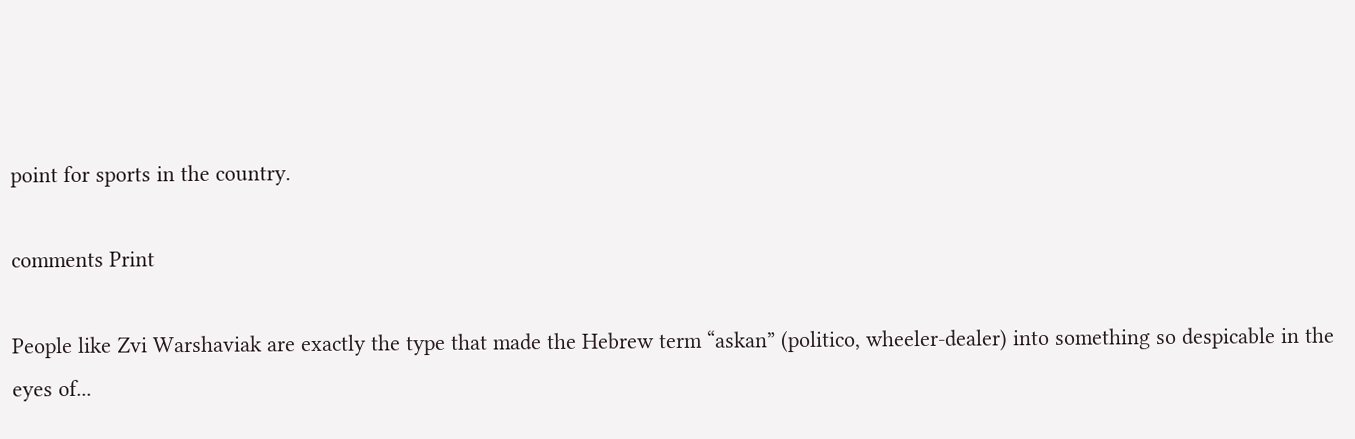point for sports in the country.

comments Print

People like Zvi Warshaviak are exactly the type that made the Hebrew term “askan” (politico, wheeler-dealer) into something so despicable in the eyes of...